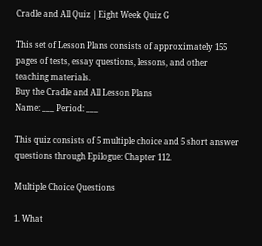Cradle and All Quiz | Eight Week Quiz G

This set of Lesson Plans consists of approximately 155 pages of tests, essay questions, lessons, and other teaching materials.
Buy the Cradle and All Lesson Plans
Name: ___ Period: ___

This quiz consists of 5 multiple choice and 5 short answer questions through Epilogue: Chapter 112.

Multiple Choice Questions

1. What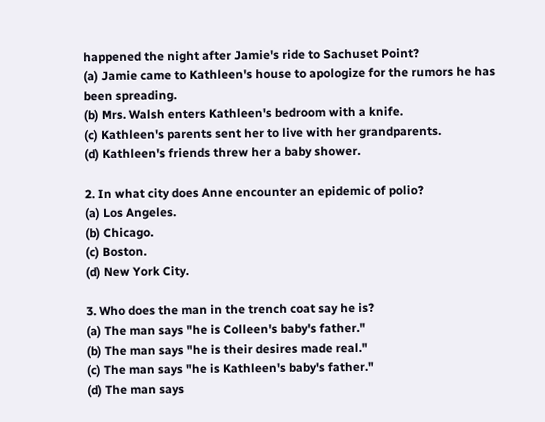happened the night after Jamie's ride to Sachuset Point?
(a) Jamie came to Kathleen's house to apologize for the rumors he has been spreading.
(b) Mrs. Walsh enters Kathleen's bedroom with a knife.
(c) Kathleen's parents sent her to live with her grandparents.
(d) Kathleen's friends threw her a baby shower.

2. In what city does Anne encounter an epidemic of polio?
(a) Los Angeles.
(b) Chicago.
(c) Boston.
(d) New York City.

3. Who does the man in the trench coat say he is?
(a) The man says "he is Colleen's baby's father."
(b) The man says "he is their desires made real."
(c) The man says "he is Kathleen's baby's father."
(d) The man says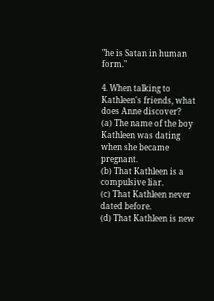"he is Satan in human form."

4. When talking to Kathleen's friends, what does Anne discover?
(a) The name of the boy Kathleen was dating when she became pregnant.
(b) That Kathleen is a compulsive liar.
(c) That Kathleen never dated before.
(d) That Kathleen is new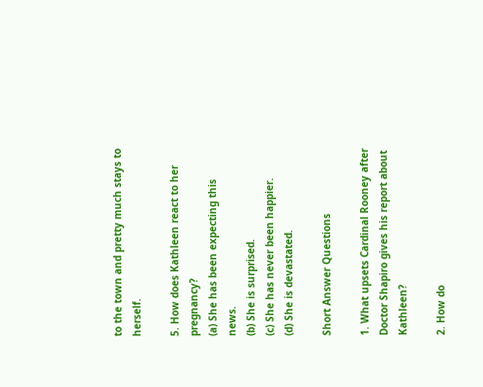to the town and pretty much stays to herself.

5. How does Kathleen react to her pregnancy?
(a) She has been expecting this news.
(b) She is surprised.
(c) She has never been happier.
(d) She is devastated.

Short Answer Questions

1. What upsets Cardinal Rooney after Doctor Shapiro gives his report about Kathleen?

2. How do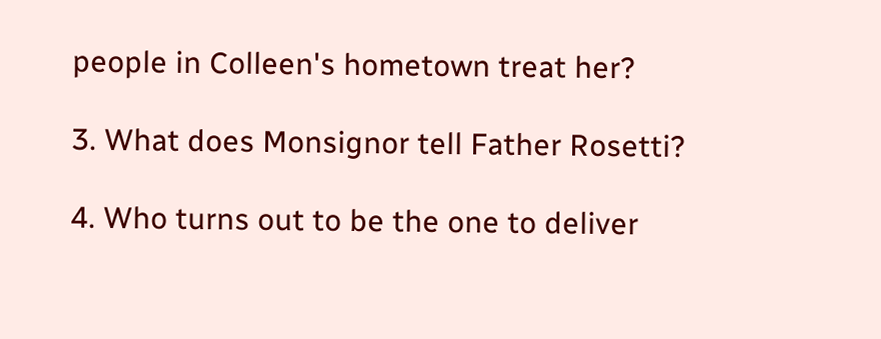people in Colleen's hometown treat her?

3. What does Monsignor tell Father Rosetti?

4. Who turns out to be the one to deliver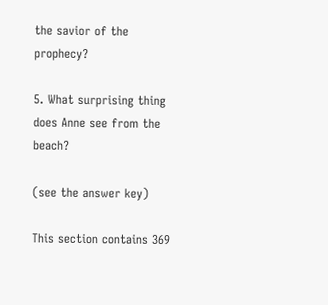the savior of the prophecy?

5. What surprising thing does Anne see from the beach?

(see the answer key)

This section contains 369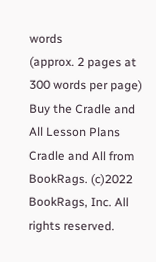words
(approx. 2 pages at 300 words per page)
Buy the Cradle and All Lesson Plans
Cradle and All from BookRags. (c)2022 BookRags, Inc. All rights reserved.